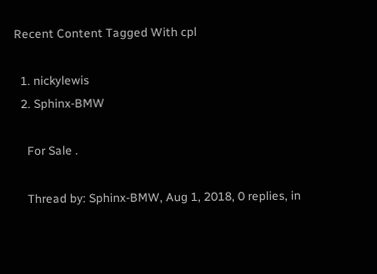Recent Content Tagged With cpl

  1. nickylewis
  2. Sphinx-BMW

    For Sale .

    Thread by: Sphinx-BMW, Aug 1, 2018, 0 replies, in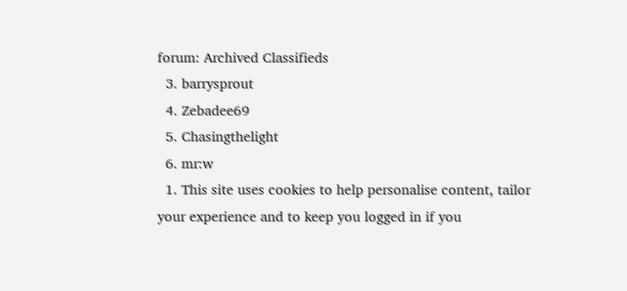forum: Archived Classifieds
  3. barrysprout
  4. Zebadee69
  5. Chasingthelight
  6. mr:w
  1. This site uses cookies to help personalise content, tailor your experience and to keep you logged in if you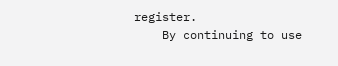register.
    By continuing to use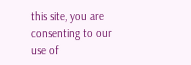this site, you are consenting to our use of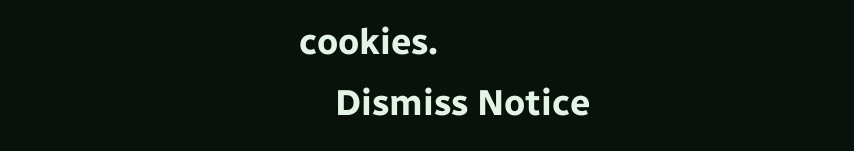cookies.
    Dismiss Notice